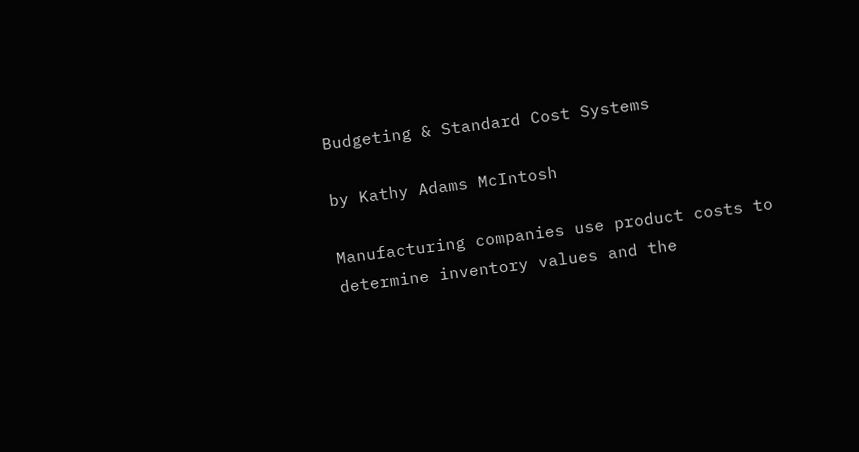Budgeting & Standard Cost Systems

by Kathy Adams McIntosh

Manufacturing companies use product costs to determine inventory values and the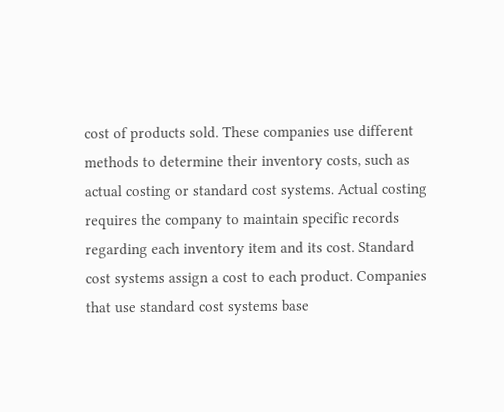cost of products sold. These companies use different methods to determine their inventory costs, such as actual costing or standard cost systems. Actual costing requires the company to maintain specific records regarding each inventory item and its cost. Standard cost systems assign a cost to each product. Companies that use standard cost systems base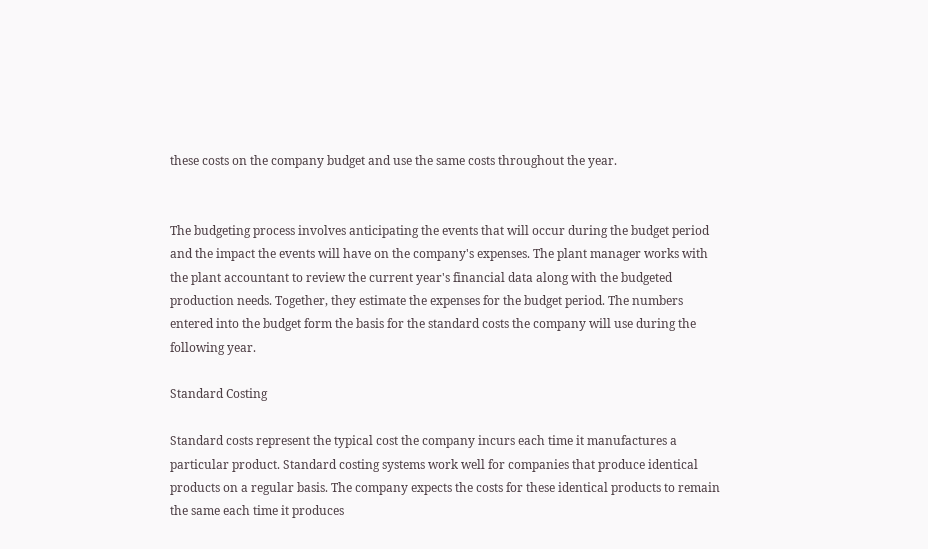these costs on the company budget and use the same costs throughout the year.


The budgeting process involves anticipating the events that will occur during the budget period and the impact the events will have on the company's expenses. The plant manager works with the plant accountant to review the current year's financial data along with the budgeted production needs. Together, they estimate the expenses for the budget period. The numbers entered into the budget form the basis for the standard costs the company will use during the following year.

Standard Costing

Standard costs represent the typical cost the company incurs each time it manufactures a particular product. Standard costing systems work well for companies that produce identical products on a regular basis. The company expects the costs for these identical products to remain the same each time it produces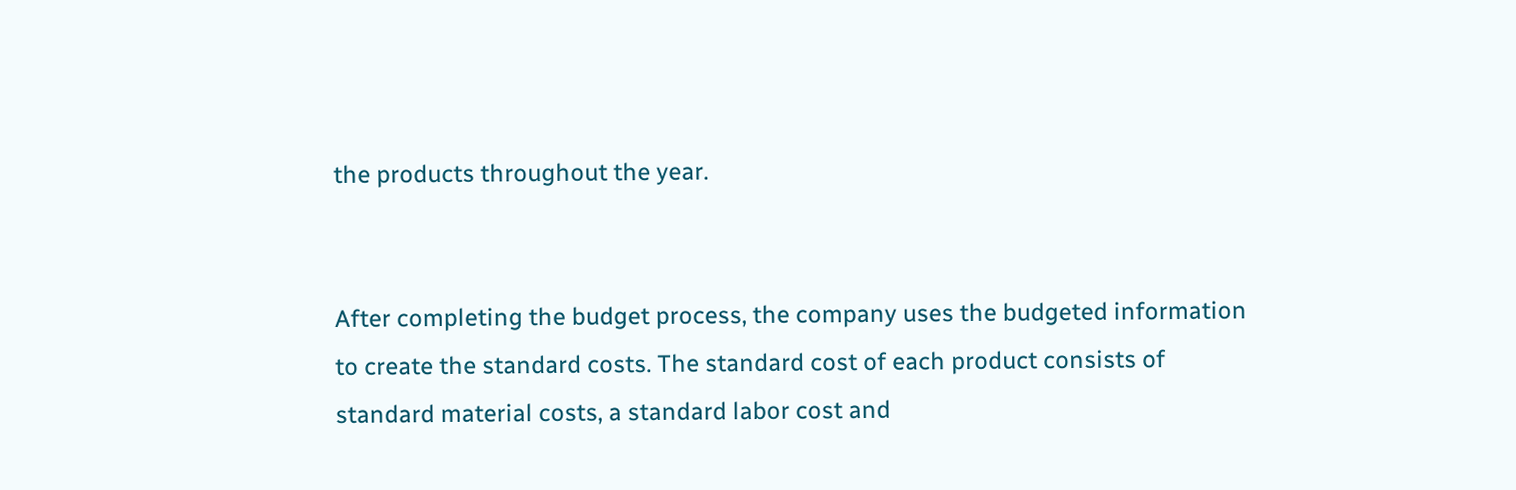the products throughout the year.


After completing the budget process, the company uses the budgeted information to create the standard costs. The standard cost of each product consists of standard material costs, a standard labor cost and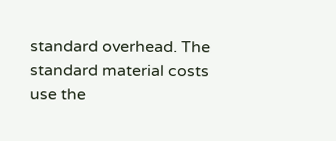standard overhead. The standard material costs use the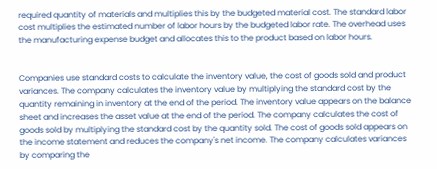required quantity of materials and multiplies this by the budgeted material cost. The standard labor cost multiplies the estimated number of labor hours by the budgeted labor rate. The overhead uses the manufacturing expense budget and allocates this to the product based on labor hours.


Companies use standard costs to calculate the inventory value, the cost of goods sold and product variances. The company calculates the inventory value by multiplying the standard cost by the quantity remaining in inventory at the end of the period. The inventory value appears on the balance sheet and increases the asset value at the end of the period. The company calculates the cost of goods sold by multiplying the standard cost by the quantity sold. The cost of goods sold appears on the income statement and reduces the company's net income. The company calculates variances by comparing the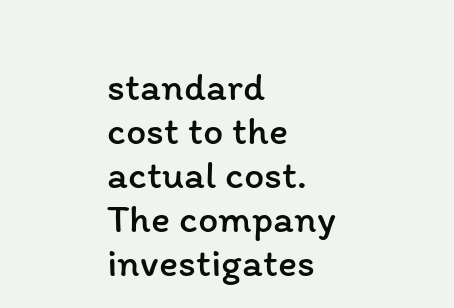standard cost to the actual cost. The company investigates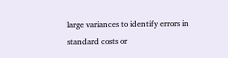large variances to identify errors in standard costs or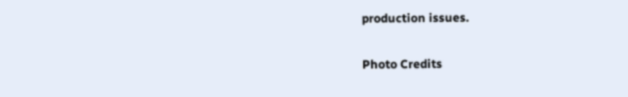production issues.

Photo Credits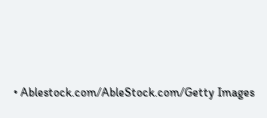• Ablestock.com/AbleStock.com/Getty Images